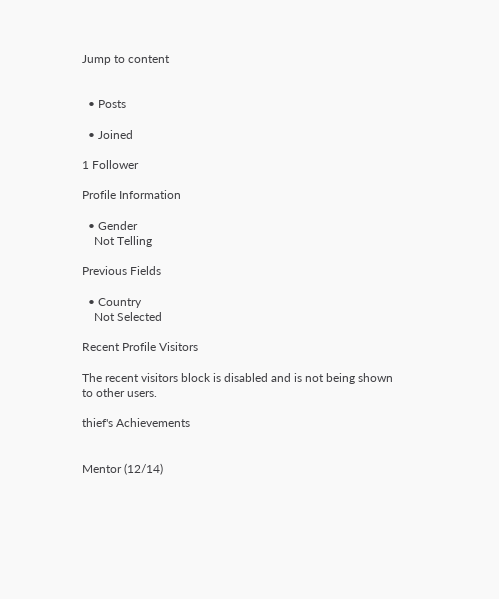Jump to content


  • Posts

  • Joined

1 Follower

Profile Information

  • Gender
    Not Telling

Previous Fields

  • Country
    Not Selected

Recent Profile Visitors

The recent visitors block is disabled and is not being shown to other users.

thief's Achievements


Mentor (12/14)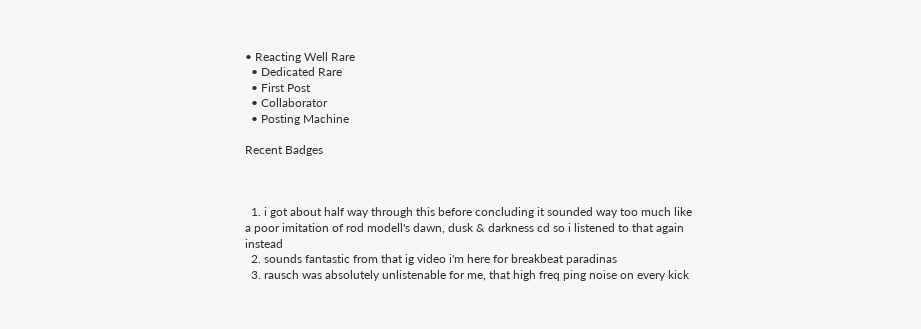• Reacting Well Rare
  • Dedicated Rare
  • First Post
  • Collaborator
  • Posting Machine

Recent Badges



  1. i got about half way through this before concluding it sounded way too much like a poor imitation of rod modell's dawn, dusk & darkness cd so i listened to that again instead
  2. sounds fantastic from that ig video i'm here for breakbeat paradinas
  3. rausch was absolutely unlistenable for me, that high freq ping noise on every kick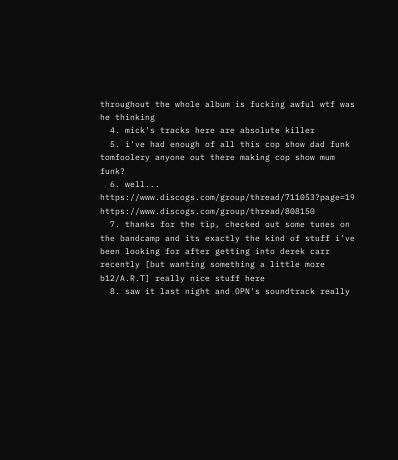throughout the whole album is fucking awful wtf was he thinking
  4. mick's tracks here are absolute killer
  5. i've had enough of all this cop show dad funk tomfoolery anyone out there making cop show mum funk?
  6. well... https://www.discogs.com/group/thread/711053?page=19 https://www.discogs.com/group/thread/808150
  7. thanks for the tip, checked out some tunes on the bandcamp and its exactly the kind of stuff i've been looking for after getting into derek carr recently [but wanting something a little more b12/A.R.T] really nice stuff here
  8. saw it last night and OPN's soundtrack really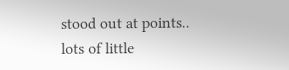stood out at points.. lots of little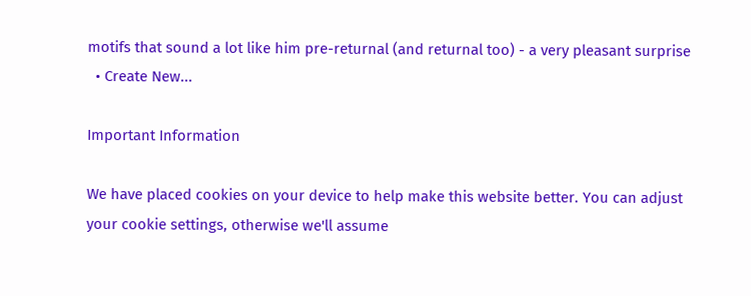motifs that sound a lot like him pre-returnal (and returnal too) - a very pleasant surprise
  • Create New...

Important Information

We have placed cookies on your device to help make this website better. You can adjust your cookie settings, otherwise we'll assume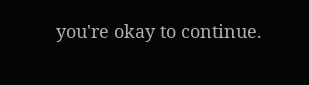you're okay to continue.